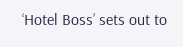‘Hotel Boss’ sets out to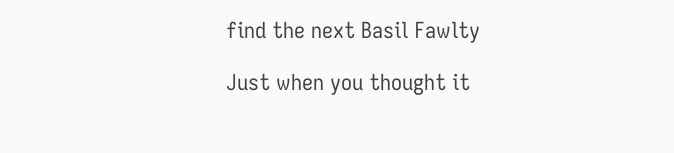find the next Basil Fawlty

Just when you thought it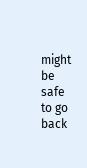might be safe to go back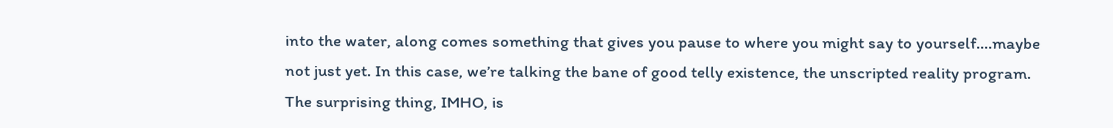into the water, along comes something that gives you pause to where you might say to yourself….maybe not just yet. In this case, we’re talking the bane of good telly existence, the unscripted reality program. The surprising thing, IMHO, is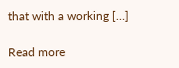that with a working […]

Read more